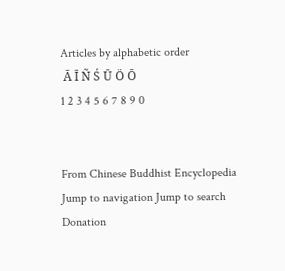Articles by alphabetic order
 Ā Ī Ñ Ś Ū Ö Ō
1 2 3 4 5 6 7 8 9 0


From Chinese Buddhist Encyclopedia
Jump to navigation Jump to search
Donation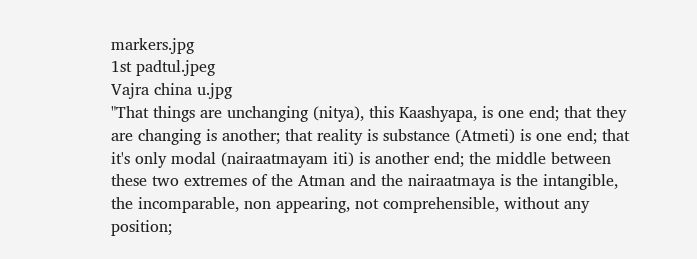markers.jpg
1st padtul.jpeg
Vajra china u.jpg
"That things are unchanging (nitya), this Kaashyapa, is one end; that they are changing is another; that reality is substance (Atmeti) is one end; that it's only modal (nairaatmayam iti) is another end; the middle between these two extremes of the Atman and the nairaatmaya is the intangible, the incomparable, non appearing, not comprehensible, without any position;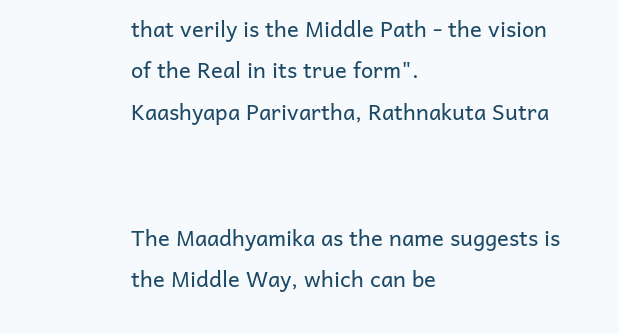that verily is the Middle Path - the vision of the Real in its true form".
Kaashyapa Parivartha, Rathnakuta Sutra


The Maadhyamika as the name suggests is the Middle Way, which can be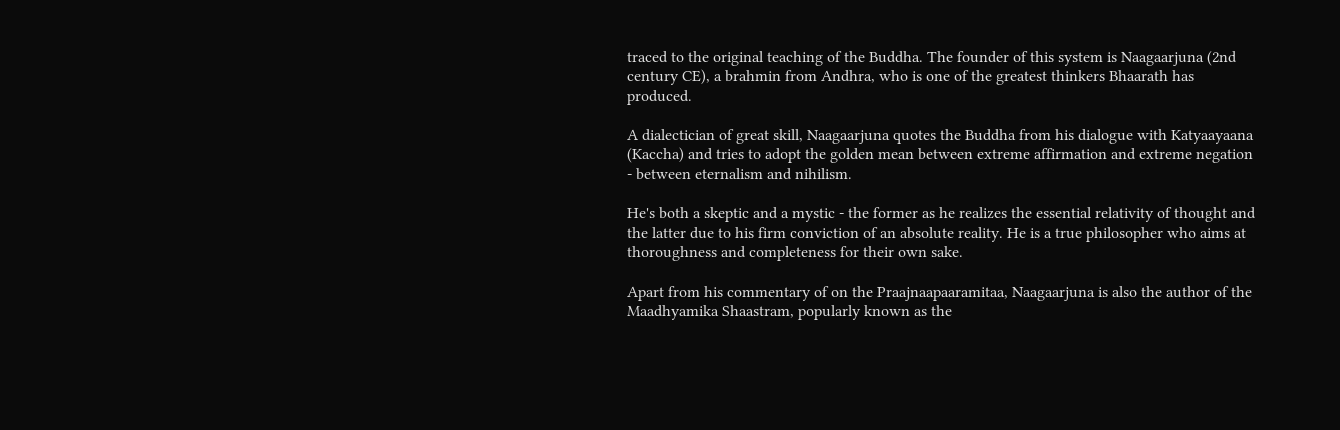traced to the original teaching of the Buddha. The founder of this system is Naagaarjuna (2nd century CE), a brahmin from Andhra, who is one of the greatest thinkers Bhaarath has produced.

A dialectician of great skill, Naagaarjuna quotes the Buddha from his dialogue with Katyaayaana (Kaccha) and tries to adopt the golden mean between extreme affirmation and extreme negation - between eternalism and nihilism.

He's both a skeptic and a mystic - the former as he realizes the essential relativity of thought and the latter due to his firm conviction of an absolute reality. He is a true philosopher who aims at thoroughness and completeness for their own sake.

Apart from his commentary of on the Praajnaapaaramitaa, Naagaarjuna is also the author of the Maadhyamika Shaastram, popularly known as the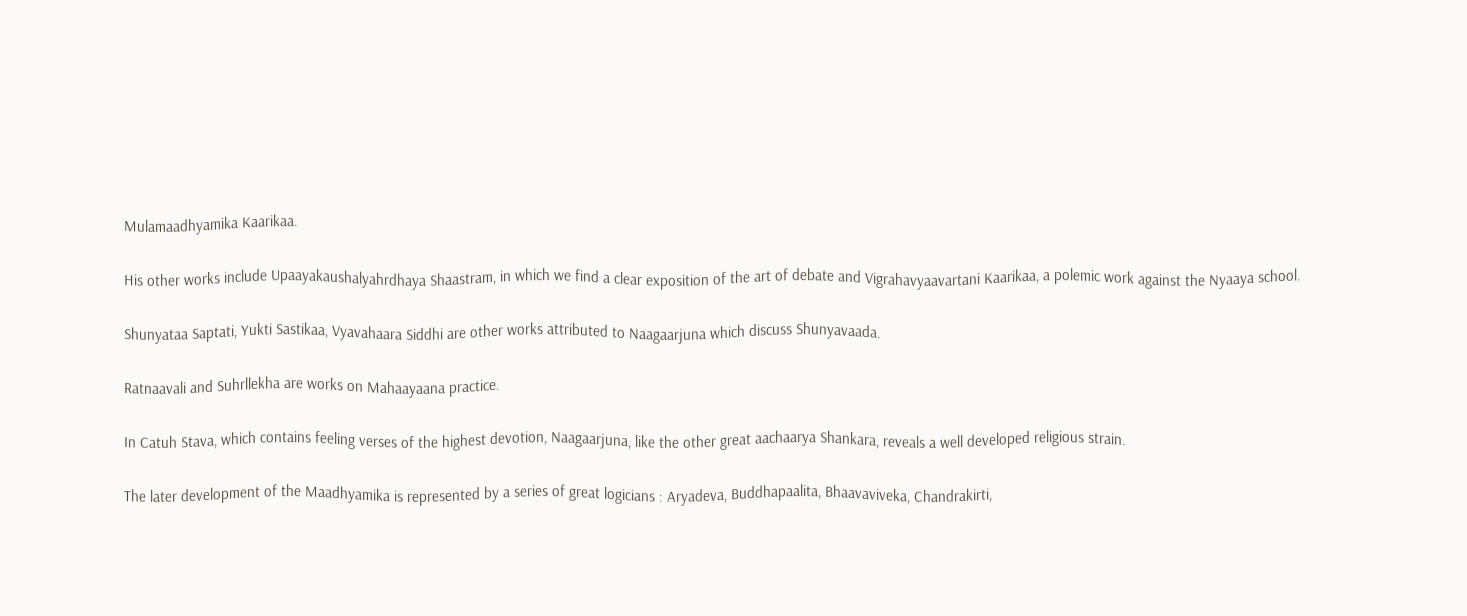Mulamaadhyamika Kaarikaa.

His other works include Upaayakaushalyahrdhaya Shaastram, in which we find a clear exposition of the art of debate and Vigrahavyaavartani Kaarikaa, a polemic work against the Nyaaya school.

Shunyataa Saptati, Yukti Sastikaa, Vyavahaara Siddhi are other works attributed to Naagaarjuna which discuss Shunyavaada.

Ratnaavali and Suhrllekha are works on Mahaayaana practice.

In Catuh Stava, which contains feeling verses of the highest devotion, Naagaarjuna, like the other great aachaarya Shankara, reveals a well developed religious strain.

The later development of the Maadhyamika is represented by a series of great logicians : Aryadeva, Buddhapaalita, Bhaavaviveka, Chandrakirti,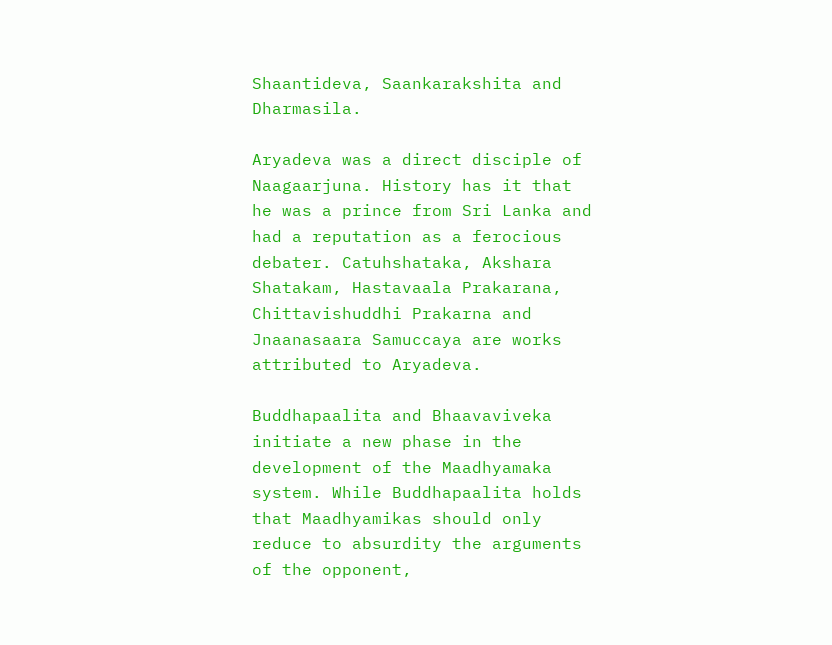Shaantideva, Saankarakshita and Dharmasila.

Aryadeva was a direct disciple of Naagaarjuna. History has it that he was a prince from Sri Lanka and had a reputation as a ferocious debater. Catuhshataka, Akshara Shatakam, Hastavaala Prakarana, Chittavishuddhi Prakarna and Jnaanasaara Samuccaya are works attributed to Aryadeva.

Buddhapaalita and Bhaavaviveka initiate a new phase in the development of the Maadhyamaka system. While Buddhapaalita holds that Maadhyamikas should only reduce to absurdity the arguments of the opponent,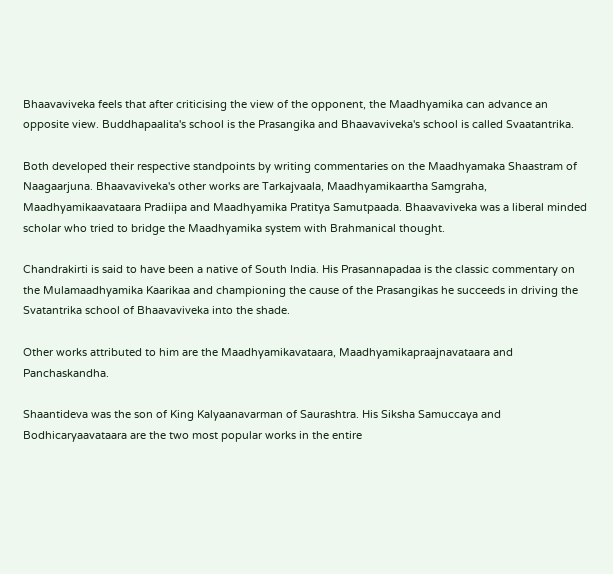Bhaavaviveka feels that after criticising the view of the opponent, the Maadhyamika can advance an opposite view. Buddhapaalita's school is the Prasangika and Bhaavaviveka's school is called Svaatantrika.

Both developed their respective standpoints by writing commentaries on the Maadhyamaka Shaastram of Naagaarjuna. Bhaavaviveka's other works are Tarkajvaala, Maadhyamikaartha Samgraha, Maadhyamikaavataara Pradiipa and Maadhyamika Pratitya Samutpaada. Bhaavaviveka was a liberal minded scholar who tried to bridge the Maadhyamika system with Brahmanical thought.

Chandrakirti is said to have been a native of South India. His Prasannapadaa is the classic commentary on the Mulamaadhyamika Kaarikaa and championing the cause of the Prasangikas he succeeds in driving the Svatantrika school of Bhaavaviveka into the shade.

Other works attributed to him are the Maadhyamikavataara, Maadhyamikapraajnavataara and Panchaskandha.

Shaantideva was the son of King Kalyaanavarman of Saurashtra. His Siksha Samuccaya and Bodhicaryaavataara are the two most popular works in the entire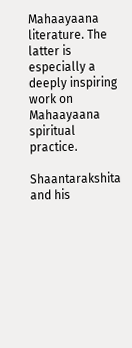Mahaayaana literature. The latter is especially a deeply inspiring work on Mahaayaana spiritual practice.

Shaantarakshita and his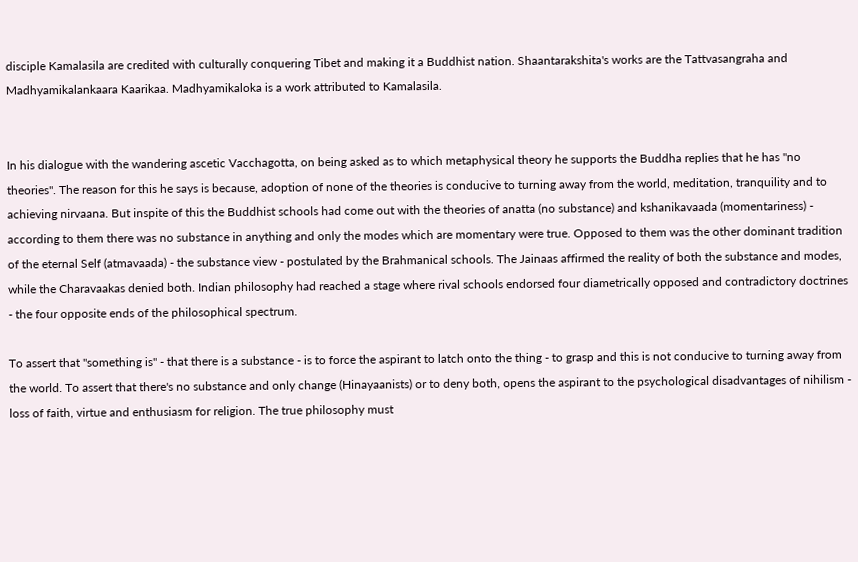disciple Kamalasila are credited with culturally conquering Tibet and making it a Buddhist nation. Shaantarakshita's works are the Tattvasangraha and Madhyamikalankaara Kaarikaa. Madhyamikaloka is a work attributed to Kamalasila.


In his dialogue with the wandering ascetic Vacchagotta, on being asked as to which metaphysical theory he supports the Buddha replies that he has "no theories". The reason for this he says is because, adoption of none of the theories is conducive to turning away from the world, meditation, tranquility and to achieving nirvaana. But inspite of this the Buddhist schools had come out with the theories of anatta (no substance) and kshanikavaada (momentariness) - according to them there was no substance in anything and only the modes which are momentary were true. Opposed to them was the other dominant tradition of the eternal Self (atmavaada) - the substance view - postulated by the Brahmanical schools. The Jainaas affirmed the reality of both the substance and modes, while the Charavaakas denied both. Indian philosophy had reached a stage where rival schools endorsed four diametrically opposed and contradictory doctrines - the four opposite ends of the philosophical spectrum.

To assert that "something is" - that there is a substance - is to force the aspirant to latch onto the thing - to grasp and this is not conducive to turning away from the world. To assert that there's no substance and only change (Hinayaanists) or to deny both, opens the aspirant to the psychological disadvantages of nihilism - loss of faith, virtue and enthusiasm for religion. The true philosophy must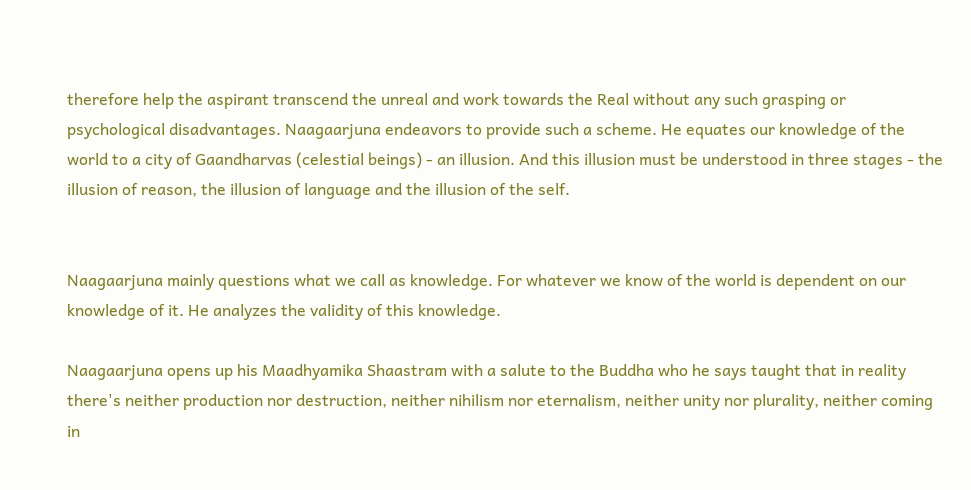therefore help the aspirant transcend the unreal and work towards the Real without any such grasping or psychological disadvantages. Naagaarjuna endeavors to provide such a scheme. He equates our knowledge of the world to a city of Gaandharvas (celestial beings) - an illusion. And this illusion must be understood in three stages - the illusion of reason, the illusion of language and the illusion of the self.


Naagaarjuna mainly questions what we call as knowledge. For whatever we know of the world is dependent on our knowledge of it. He analyzes the validity of this knowledge.

Naagaarjuna opens up his Maadhyamika Shaastram with a salute to the Buddha who he says taught that in reality there's neither production nor destruction, neither nihilism nor eternalism, neither unity nor plurality, neither coming in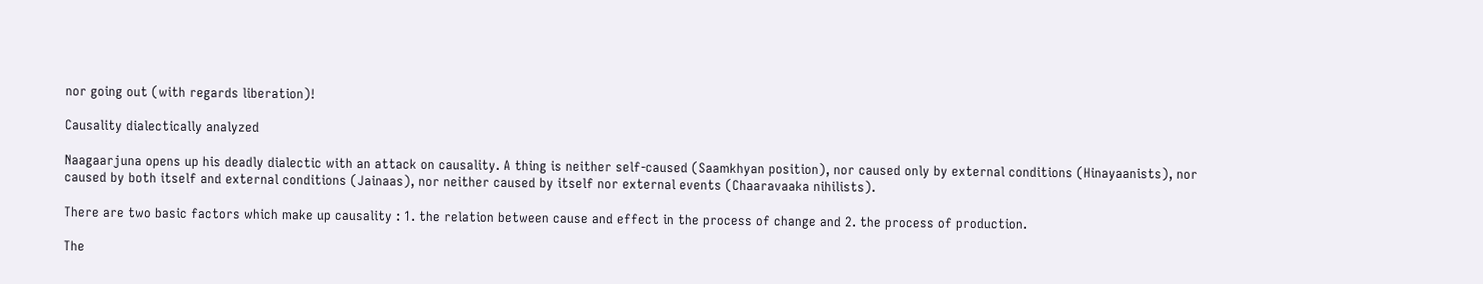nor going out (with regards liberation)!

Causality dialectically analyzed

Naagaarjuna opens up his deadly dialectic with an attack on causality. A thing is neither self-caused (Saamkhyan position), nor caused only by external conditions (Hinayaanists), nor caused by both itself and external conditions (Jainaas), nor neither caused by itself nor external events (Chaaravaaka nihilists).

There are two basic factors which make up causality : 1. the relation between cause and effect in the process of change and 2. the process of production.

The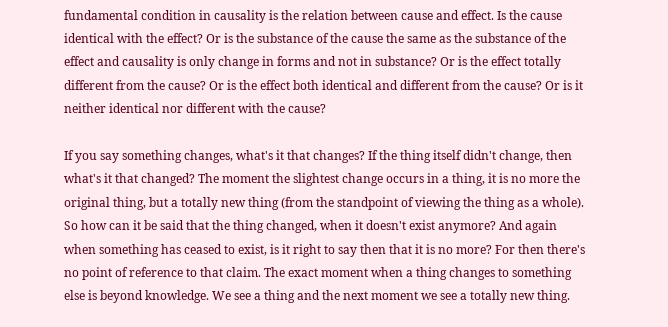fundamental condition in causality is the relation between cause and effect. Is the cause identical with the effect? Or is the substance of the cause the same as the substance of the effect and causality is only change in forms and not in substance? Or is the effect totally different from the cause? Or is the effect both identical and different from the cause? Or is it neither identical nor different with the cause?

If you say something changes, what's it that changes? If the thing itself didn't change, then what's it that changed? The moment the slightest change occurs in a thing, it is no more the original thing, but a totally new thing (from the standpoint of viewing the thing as a whole). So how can it be said that the thing changed, when it doesn't exist anymore? And again when something has ceased to exist, is it right to say then that it is no more? For then there's no point of reference to that claim. The exact moment when a thing changes to something else is beyond knowledge. We see a thing and the next moment we see a totally new thing.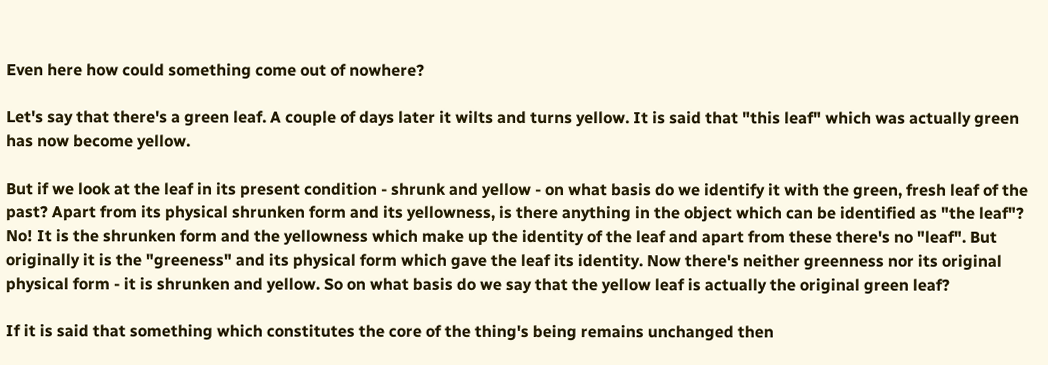Even here how could something come out of nowhere?

Let's say that there's a green leaf. A couple of days later it wilts and turns yellow. It is said that "this leaf" which was actually green has now become yellow.

But if we look at the leaf in its present condition - shrunk and yellow - on what basis do we identify it with the green, fresh leaf of the past? Apart from its physical shrunken form and its yellowness, is there anything in the object which can be identified as "the leaf"? No! It is the shrunken form and the yellowness which make up the identity of the leaf and apart from these there's no "leaf". But originally it is the "greeness" and its physical form which gave the leaf its identity. Now there's neither greenness nor its original physical form - it is shrunken and yellow. So on what basis do we say that the yellow leaf is actually the original green leaf?

If it is said that something which constitutes the core of the thing's being remains unchanged then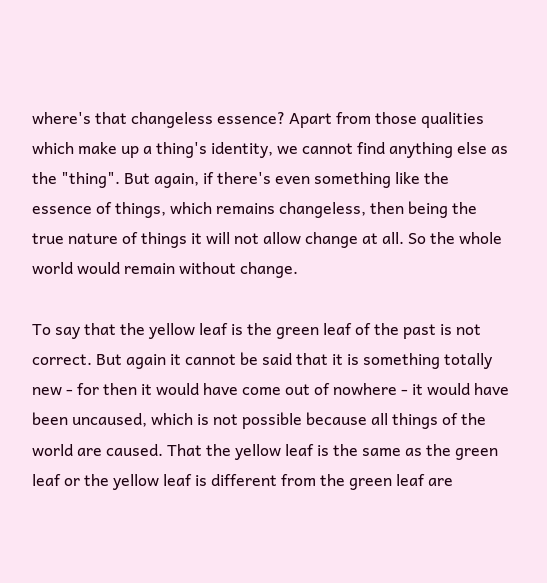where's that changeless essence? Apart from those qualities which make up a thing's identity, we cannot find anything else as the "thing". But again, if there's even something like the essence of things, which remains changeless, then being the true nature of things it will not allow change at all. So the whole world would remain without change.

To say that the yellow leaf is the green leaf of the past is not correct. But again it cannot be said that it is something totally new - for then it would have come out of nowhere - it would have been uncaused, which is not possible because all things of the world are caused. That the yellow leaf is the same as the green leaf or the yellow leaf is different from the green leaf are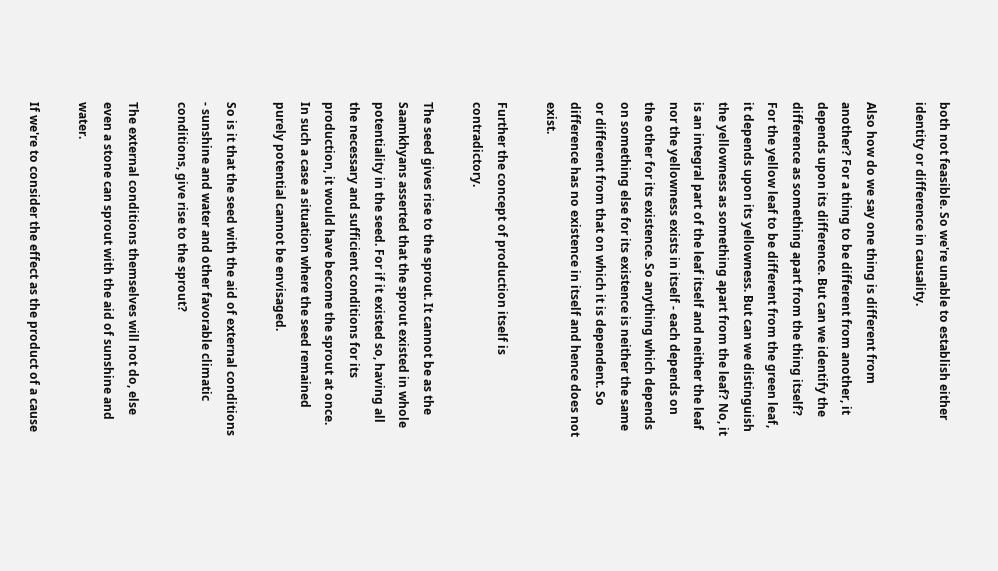both not feasible. So we're unable to establish either identity or difference in causality.

Also how do we say one thing is different from another? For a thing to be different from another, it depends upon its difference. But can we identify the difference as something apart from the thing itself? For the yellow leaf to be different from the green leaf, it depends upon its yellowness. But can we distinguish the yellowness as something apart from the leaf? No, it is an integral part of the leaf itself and neither the leaf nor the yellowness exists in itself - each depends on the other for its existence. So anything which depends on something else for its existence is neither the same or different from that on which it is dependent. So difference has no existence in itself and hence does not exist.

Further the concept of production itself is contradictory.

The seed gives rise to the sprout. It cannot be as the Saamkhyans asserted that the sprout existed in whole potentiality in the seed. For if it existed so, having all the necessary and sufficient conditions for its production, it would have become the sprout at once. In such a case a situation where the seed remained purely potential cannot be envisaged.

So is it that the seed with the aid of external conditions - sunshine and water and other favorable climatic conditions, give rise to the sprout?

The external conditions themselves will not do, else even a stone can sprout with the aid of sunshine and water.

If we're to consider the effect as the product of a cause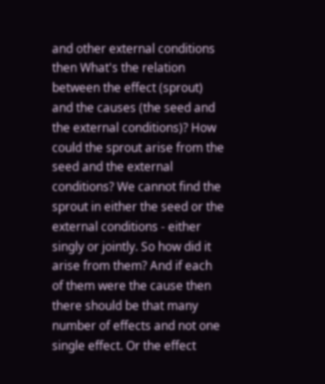and other external conditions then What's the relation between the effect (sprout) and the causes (the seed and the external conditions)? How could the sprout arise from the seed and the external conditions? We cannot find the sprout in either the seed or the external conditions - either singly or jointly. So how did it arise from them? And if each of them were the cause then there should be that many number of effects and not one single effect. Or the effect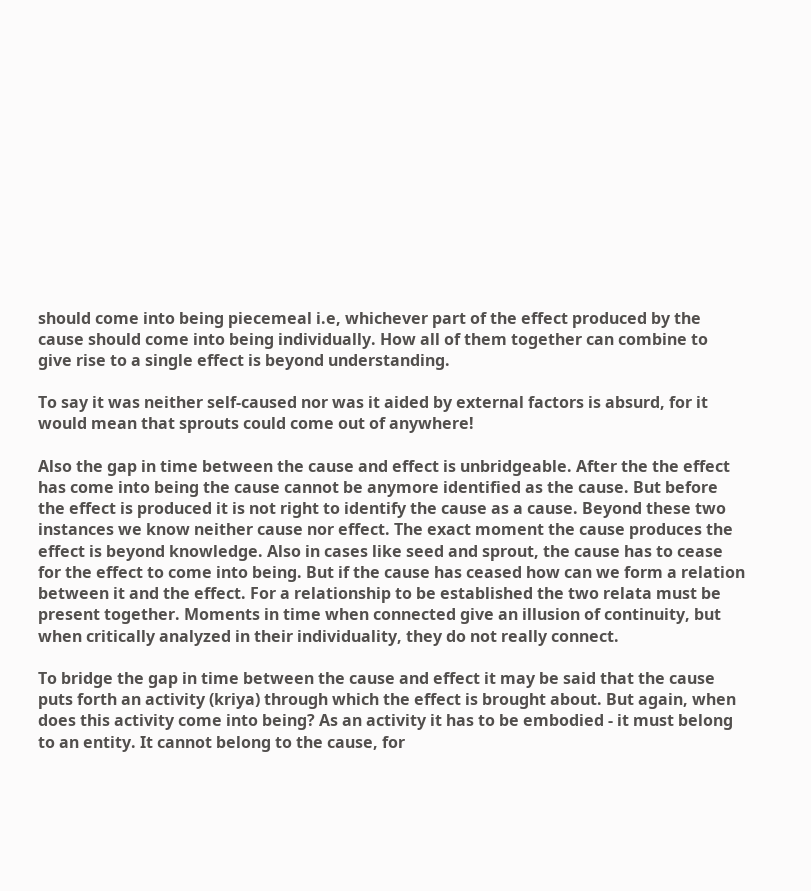should come into being piecemeal i.e, whichever part of the effect produced by the cause should come into being individually. How all of them together can combine to give rise to a single effect is beyond understanding.

To say it was neither self-caused nor was it aided by external factors is absurd, for it would mean that sprouts could come out of anywhere!

Also the gap in time between the cause and effect is unbridgeable. After the the effect has come into being the cause cannot be anymore identified as the cause. But before the effect is produced it is not right to identify the cause as a cause. Beyond these two instances we know neither cause nor effect. The exact moment the cause produces the effect is beyond knowledge. Also in cases like seed and sprout, the cause has to cease for the effect to come into being. But if the cause has ceased how can we form a relation between it and the effect. For a relationship to be established the two relata must be present together. Moments in time when connected give an illusion of continuity, but when critically analyzed in their individuality, they do not really connect.

To bridge the gap in time between the cause and effect it may be said that the cause puts forth an activity (kriya) through which the effect is brought about. But again, when does this activity come into being? As an activity it has to be embodied - it must belong to an entity. It cannot belong to the cause, for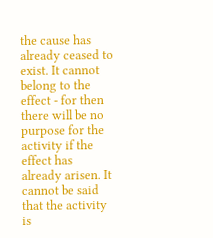the cause has already ceased to exist. It cannot belong to the effect - for then there will be no purpose for the activity if the effect has already arisen. It cannot be said that the activity is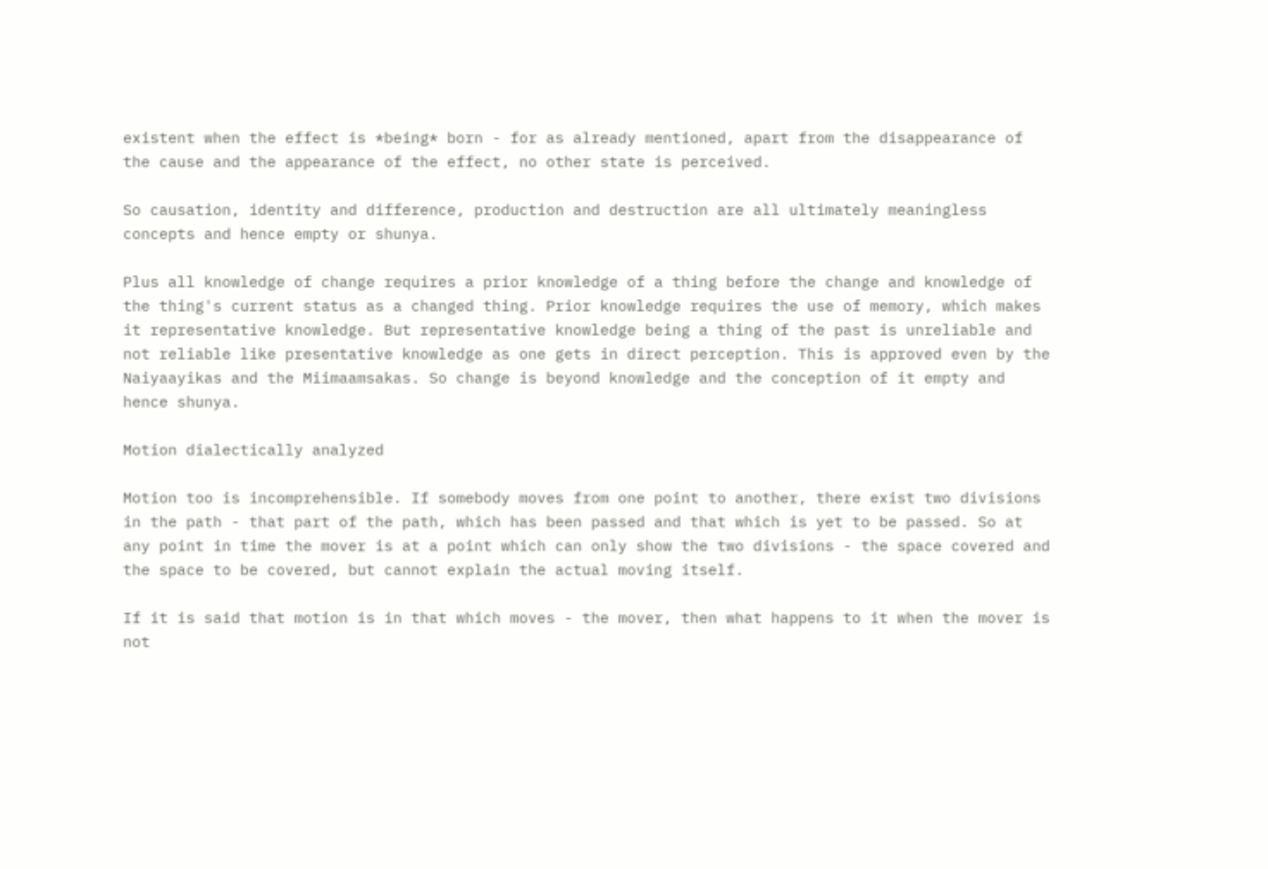existent when the effect is *being* born - for as already mentioned, apart from the disappearance of the cause and the appearance of the effect, no other state is perceived.

So causation, identity and difference, production and destruction are all ultimately meaningless concepts and hence empty or shunya.

Plus all knowledge of change requires a prior knowledge of a thing before the change and knowledge of the thing's current status as a changed thing. Prior knowledge requires the use of memory, which makes it representative knowledge. But representative knowledge being a thing of the past is unreliable and not reliable like presentative knowledge as one gets in direct perception. This is approved even by the Naiyaayikas and the Miimaamsakas. So change is beyond knowledge and the conception of it empty and hence shunya.

Motion dialectically analyzed

Motion too is incomprehensible. If somebody moves from one point to another, there exist two divisions in the path - that part of the path, which has been passed and that which is yet to be passed. So at any point in time the mover is at a point which can only show the two divisions - the space covered and the space to be covered, but cannot explain the actual moving itself.

If it is said that motion is in that which moves - the mover, then what happens to it when the mover is not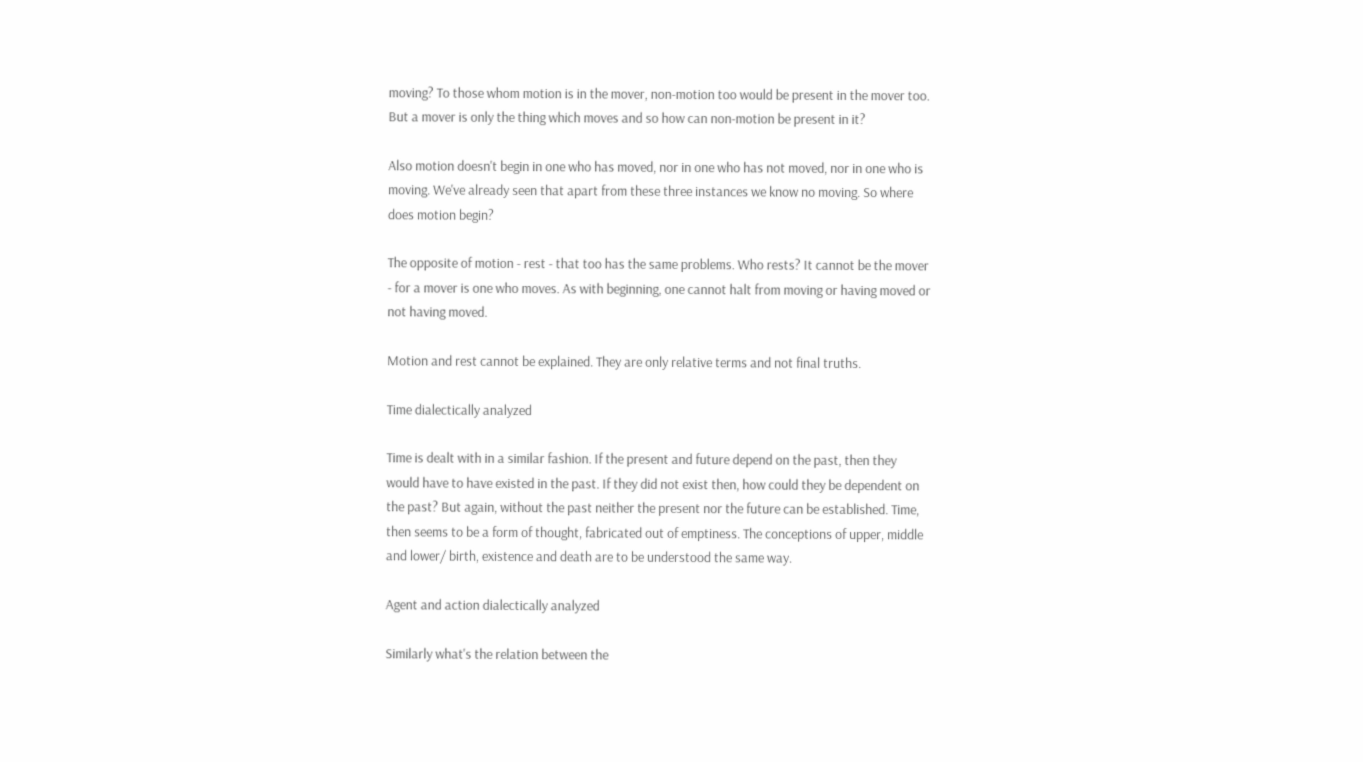moving? To those whom motion is in the mover, non-motion too would be present in the mover too. But a mover is only the thing which moves and so how can non-motion be present in it?

Also motion doesn't begin in one who has moved, nor in one who has not moved, nor in one who is moving. We've already seen that apart from these three instances we know no moving. So where does motion begin?

The opposite of motion - rest - that too has the same problems. Who rests? It cannot be the mover - for a mover is one who moves. As with beginning, one cannot halt from moving or having moved or not having moved.

Motion and rest cannot be explained. They are only relative terms and not final truths.

Time dialectically analyzed

Time is dealt with in a similar fashion. If the present and future depend on the past, then they would have to have existed in the past. If they did not exist then, how could they be dependent on the past? But again, without the past neither the present nor the future can be established. Time, then seems to be a form of thought, fabricated out of emptiness. The conceptions of upper, middle and lower/ birth, existence and death are to be understood the same way.

Agent and action dialectically analyzed

Similarly what's the relation between the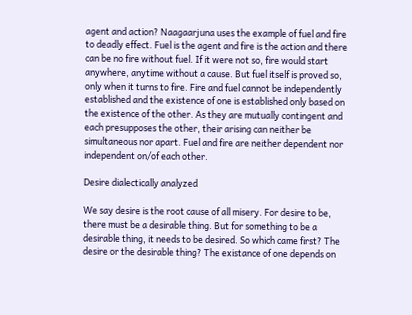agent and action? Naagaarjuna uses the example of fuel and fire to deadly effect. Fuel is the agent and fire is the action and there can be no fire without fuel. If it were not so, fire would start anywhere, anytime without a cause. But fuel itself is proved so, only when it turns to fire. Fire and fuel cannot be independently established and the existence of one is established only based on the existence of the other. As they are mutually contingent and each presupposes the other, their arising can neither be simultaneous nor apart. Fuel and fire are neither dependent nor independent on/of each other.

Desire dialectically analyzed

We say desire is the root cause of all misery. For desire to be, there must be a desirable thing. But for something to be a desirable thing, it needs to be desired. So which came first? The desire or the desirable thing? The existance of one depends on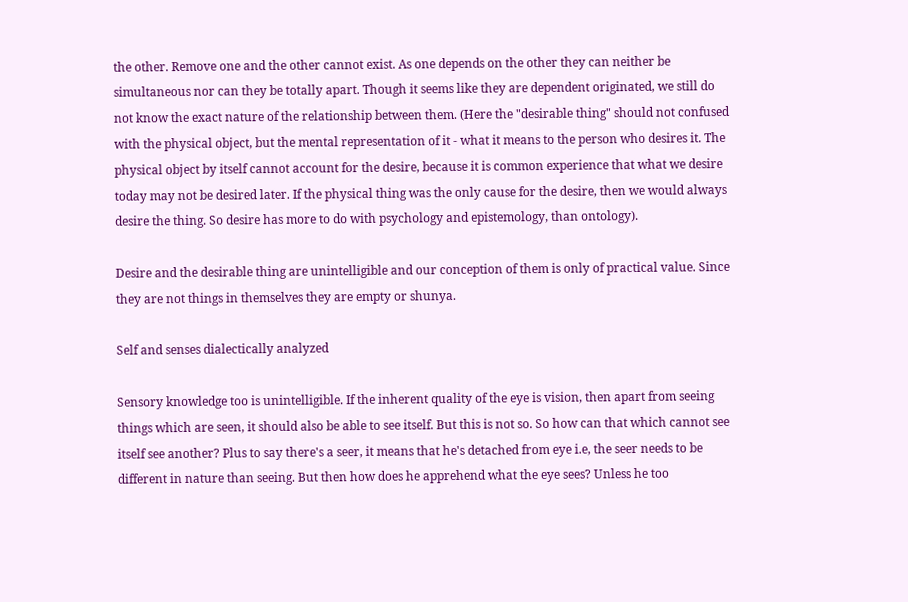the other. Remove one and the other cannot exist. As one depends on the other they can neither be simultaneous nor can they be totally apart. Though it seems like they are dependent originated, we still do not know the exact nature of the relationship between them. (Here the "desirable thing" should not confused with the physical object, but the mental representation of it - what it means to the person who desires it. The physical object by itself cannot account for the desire, because it is common experience that what we desire today may not be desired later. If the physical thing was the only cause for the desire, then we would always desire the thing. So desire has more to do with psychology and epistemology, than ontology).

Desire and the desirable thing are unintelligible and our conception of them is only of practical value. Since they are not things in themselves they are empty or shunya.

Self and senses dialectically analyzed

Sensory knowledge too is unintelligible. If the inherent quality of the eye is vision, then apart from seeing things which are seen, it should also be able to see itself. But this is not so. So how can that which cannot see itself see another? Plus to say there's a seer, it means that he's detached from eye i.e, the seer needs to be different in nature than seeing. But then how does he apprehend what the eye sees? Unless he too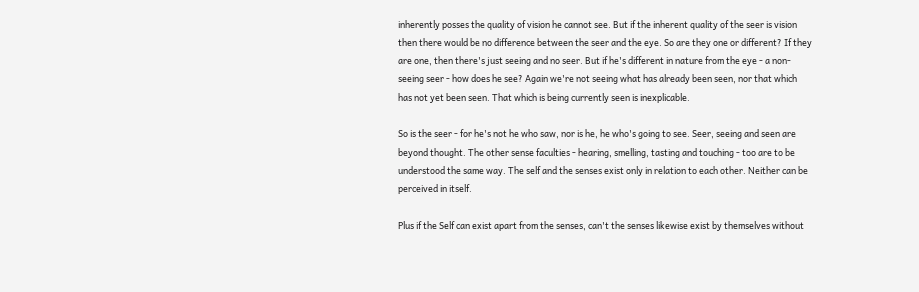inherently posses the quality of vision he cannot see. But if the inherent quality of the seer is vision then there would be no difference between the seer and the eye. So are they one or different? If they are one, then there's just seeing and no seer. But if he's different in nature from the eye - a non-seeing seer - how does he see? Again we're not seeing what has already been seen, nor that which has not yet been seen. That which is being currently seen is inexplicable.

So is the seer - for he's not he who saw, nor is he, he who's going to see. Seer, seeing and seen are beyond thought. The other sense faculties - hearing, smelling, tasting and touching - too are to be understood the same way. The self and the senses exist only in relation to each other. Neither can be perceived in itself.

Plus if the Self can exist apart from the senses, can't the senses likewise exist by themselves without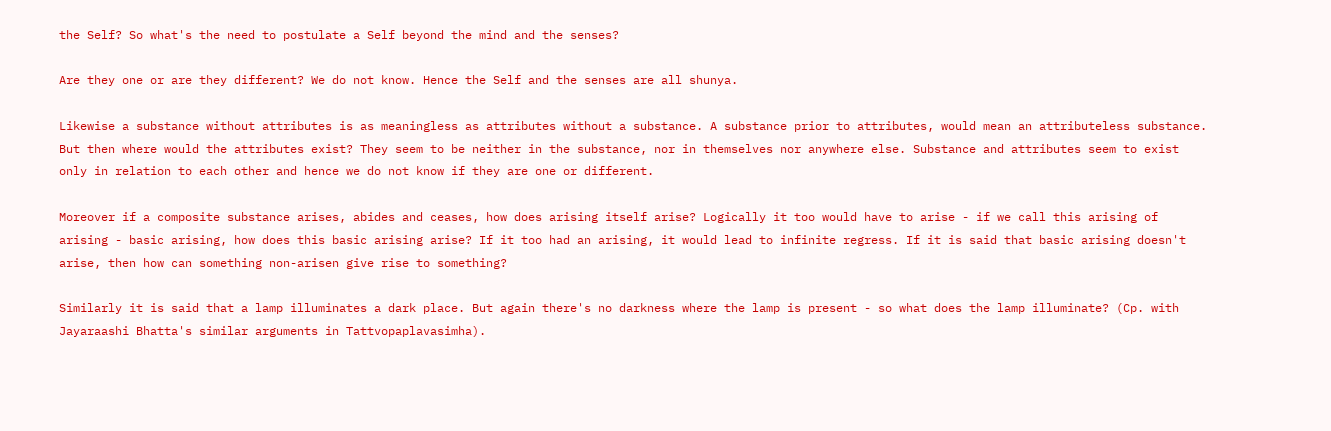the Self? So what's the need to postulate a Self beyond the mind and the senses?

Are they one or are they different? We do not know. Hence the Self and the senses are all shunya.

Likewise a substance without attributes is as meaningless as attributes without a substance. A substance prior to attributes, would mean an attributeless substance. But then where would the attributes exist? They seem to be neither in the substance, nor in themselves nor anywhere else. Substance and attributes seem to exist only in relation to each other and hence we do not know if they are one or different.

Moreover if a composite substance arises, abides and ceases, how does arising itself arise? Logically it too would have to arise - if we call this arising of arising - basic arising, how does this basic arising arise? If it too had an arising, it would lead to infinite regress. If it is said that basic arising doesn't arise, then how can something non-arisen give rise to something?

Similarly it is said that a lamp illuminates a dark place. But again there's no darkness where the lamp is present - so what does the lamp illuminate? (Cp. with Jayaraashi Bhatta's similar arguments in Tattvopaplavasimha).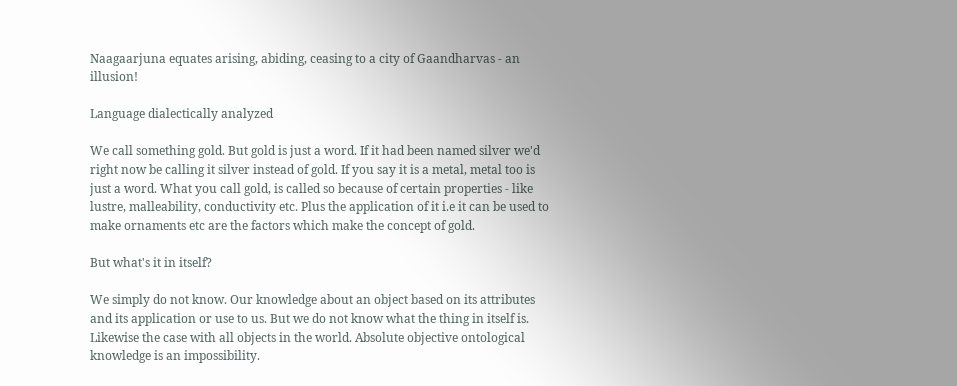Naagaarjuna equates arising, abiding, ceasing to a city of Gaandharvas - an illusion!

Language dialectically analyzed

We call something gold. But gold is just a word. If it had been named silver we'd right now be calling it silver instead of gold. If you say it is a metal, metal too is just a word. What you call gold, is called so because of certain properties - like lustre, malleability, conductivity etc. Plus the application of it i.e it can be used to make ornaments etc are the factors which make the concept of gold.

But what's it in itself?

We simply do not know. Our knowledge about an object based on its attributes and its application or use to us. But we do not know what the thing in itself is. Likewise the case with all objects in the world. Absolute objective ontological knowledge is an impossibility.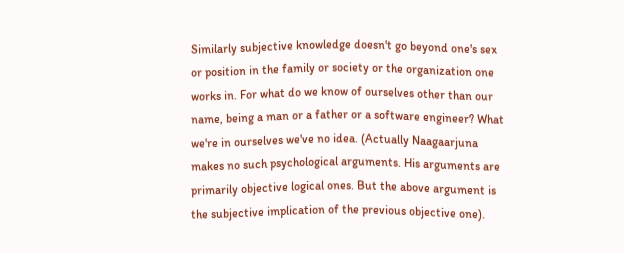Similarly subjective knowledge doesn't go beyond one's sex or position in the family or society or the organization one works in. For what do we know of ourselves other than our name, being a man or a father or a software engineer? What we're in ourselves we've no idea. (Actually Naagaarjuna makes no such psychological arguments. His arguments are primarily objective logical ones. But the above argument is the subjective implication of the previous objective one).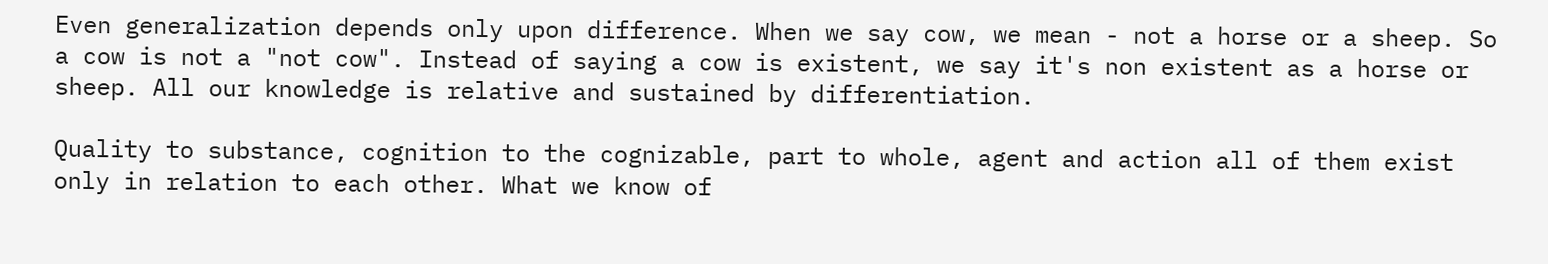Even generalization depends only upon difference. When we say cow, we mean - not a horse or a sheep. So a cow is not a "not cow". Instead of saying a cow is existent, we say it's non existent as a horse or sheep. All our knowledge is relative and sustained by differentiation.

Quality to substance, cognition to the cognizable, part to whole, agent and action all of them exist only in relation to each other. What we know of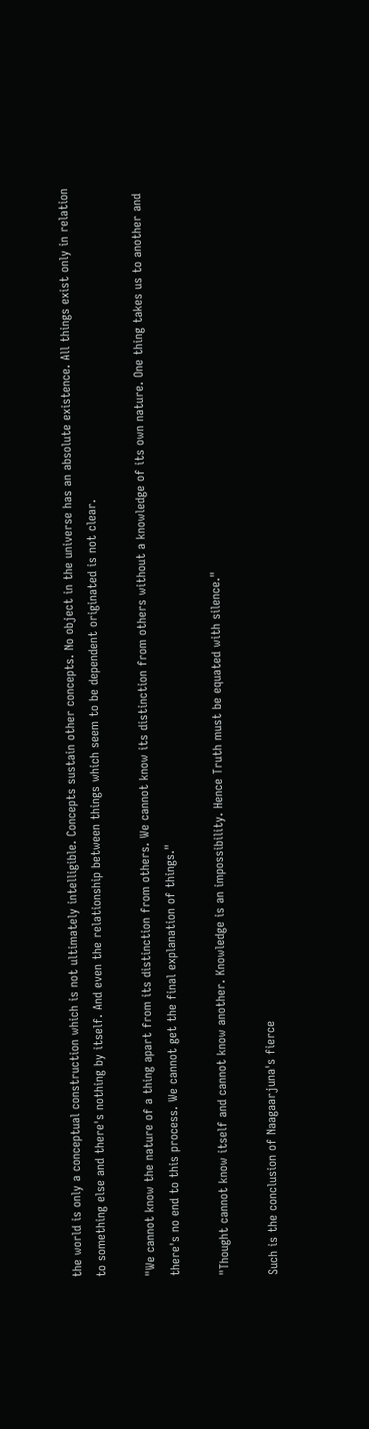the world is only a conceptual construction which is not ultimately intelligible. Concepts sustain other concepts. No object in the universe has an absolute existence. All things exist only in relation to something else and there's nothing by itself. And even the relationship between things which seem to be dependent originated is not clear.

"We cannot know the nature of a thing apart from its distinction from others. We cannot know its distinction from others without a knowledge of its own nature. One thing takes us to another and there's no end to this process. We cannot get the final explanation of things."

"Thought cannot know itself and cannot know another. Knowledge is an impossibility. Hence Truth must be equated with silence."

Such is the conclusion of Naagaarjuna's fierce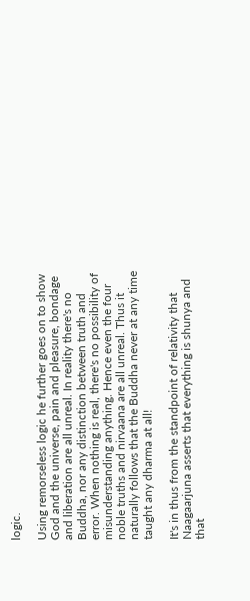logic.

Using remorseless logic he further goes on to show God and the universe, pain and pleasure, bondage and liberation are all unreal. In reality there's no Buddha, nor any distinction between truth and error. When nothing is real, there's no possibility of misunderstanding anything. Hence even the four noble truths and nirvaana are all unreal. Thus it naturally follows that the Buddha never at any time taught any dharma at all!

It's in thus from the standpoint of relativity that Naagaarjuna asserts that everything is shunya and that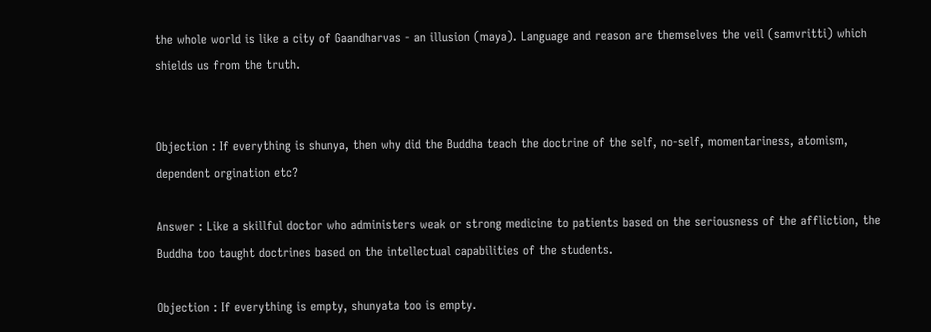the whole world is like a city of Gaandharvas - an illusion (maya). Language and reason are themselves the veil (samvritti) which shields us from the truth.


Objection : If everything is shunya, then why did the Buddha teach the doctrine of the self, no-self, momentariness, atomism, dependent orgination etc?

Answer : Like a skillful doctor who administers weak or strong medicine to patients based on the seriousness of the affliction, the Buddha too taught doctrines based on the intellectual capabilities of the students.

Objection : If everything is empty, shunyata too is empty.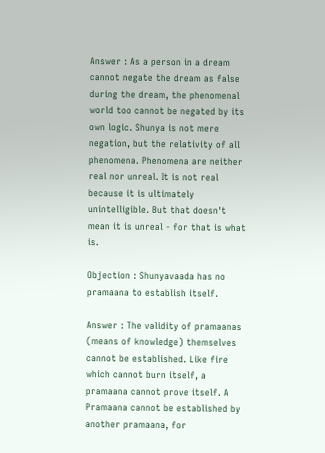Answer : As a person in a dream cannot negate the dream as false during the dream, the phenomenal world too cannot be negated by its own logic. Shunya is not mere negation, but the relativity of all phenomena. Phenomena are neither real nor unreal. It is not real because it is ultimately unintelligible. But that doesn't mean it is unreal - for that is what is.

Objection : Shunyavaada has no pramaana to establish itself.

Answer : The validity of pramaanas (means of knowledge) themselves cannot be established. Like fire which cannot burn itself, a pramaana cannot prove itself. A Pramaana cannot be established by another pramaana, for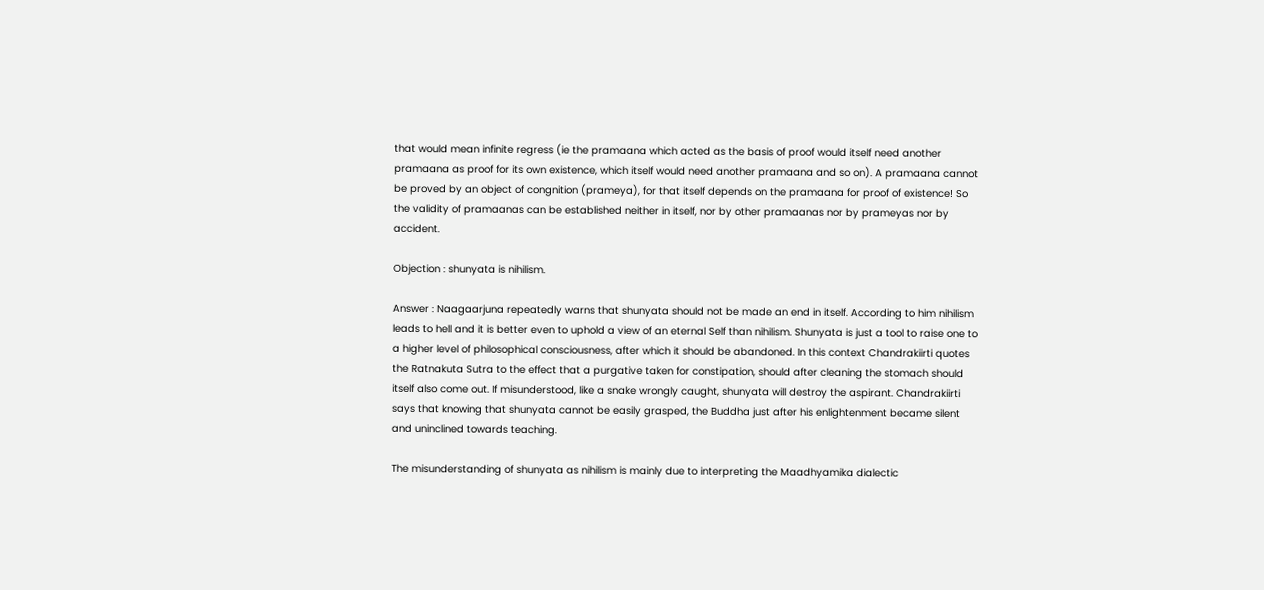that would mean infinite regress (ie the pramaana which acted as the basis of proof would itself need another pramaana as proof for its own existence, which itself would need another pramaana and so on). A pramaana cannot be proved by an object of congnition (prameya), for that itself depends on the pramaana for proof of existence! So the validity of pramaanas can be established neither in itself, nor by other pramaanas nor by prameyas nor by accident.

Objection : shunyata is nihilism.

Answer : Naagaarjuna repeatedly warns that shunyata should not be made an end in itself. According to him nihilism leads to hell and it is better even to uphold a view of an eternal Self than nihilism. Shunyata is just a tool to raise one to a higher level of philosophical consciousness, after which it should be abandoned. In this context Chandrakiirti quotes the Ratnakuta Sutra to the effect that a purgative taken for constipation, should after cleaning the stomach should itself also come out. If misunderstood, like a snake wrongly caught, shunyata will destroy the aspirant. Chandrakiirti says that knowing that shunyata cannot be easily grasped, the Buddha just after his enlightenment became silent and uninclined towards teaching.

The misunderstanding of shunyata as nihilism is mainly due to interpreting the Maadhyamika dialectic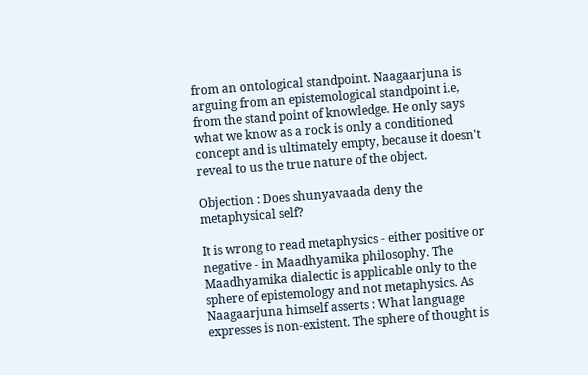from an ontological standpoint. Naagaarjuna is arguing from an epistemological standpoint i.e, from the stand point of knowledge. He only says what we know as a rock is only a conditioned concept and is ultimately empty, because it doesn't reveal to us the true nature of the object.

Objection : Does shunyavaada deny the metaphysical self?

It is wrong to read metaphysics - either positive or negative - in Maadhyamika philosophy. The Maadhyamika dialectic is applicable only to the sphere of epistemology and not metaphysics. As Naagaarjuna himself asserts : What language expresses is non-existent. The sphere of thought is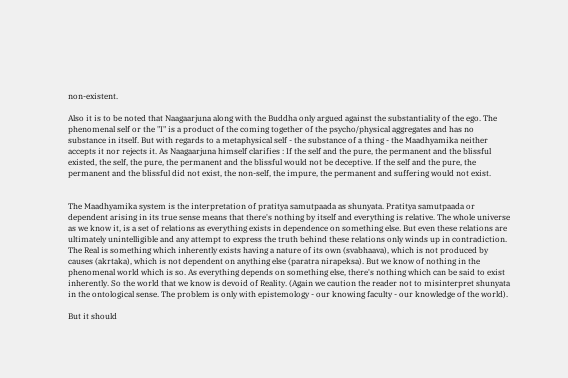non-existent.

Also it is to be noted that Naagaarjuna along with the Buddha only argued against the substantiality of the ego. The phenomenal self or the "I" is a product of the coming together of the psycho/physical aggregates and has no substance in itself. But with regards to a metaphysical self - the substance of a thing - the Maadhyamika neither accepts it nor rejects it. As Naagaarjuna himself clarifies : If the self and the pure, the permanent and the blissful existed, the self, the pure, the permanent and the blissful would not be deceptive. If the self and the pure, the permanent and the blissful did not exist, the non-self, the impure, the permanent and suffering would not exist.


The Maadhyamika system is the interpretation of pratitya samutpaada as shunyata. Pratitya samutpaada or dependent arising in its true sense means that there's nothing by itself and everything is relative. The whole universe as we know it, is a set of relations as everything exists in dependence on something else. But even these relations are ultimately unintelligible and any attempt to express the truth behind these relations only winds up in contradiction. The Real is something which inherently exists having a nature of its own (svabhaava), which is not produced by causes (akrtaka), which is not dependent on anything else (paratra nirapeksa). But we know of nothing in the phenomenal world which is so. As everything depends on something else, there's nothing which can be said to exist inherently. So the world that we know is devoid of Reality. (Again we caution the reader not to misinterpret shunyata in the ontological sense. The problem is only with epistemology - our knowing faculty - our knowledge of the world).

But it should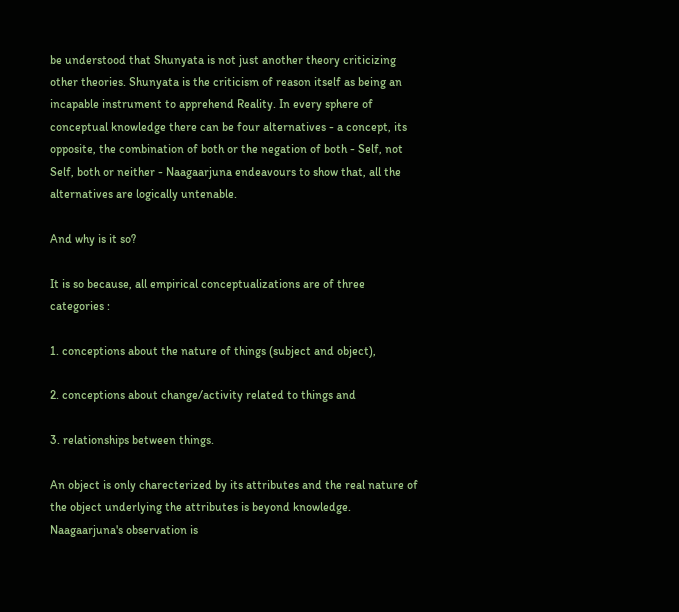be understood that Shunyata is not just another theory criticizing other theories. Shunyata is the criticism of reason itself as being an incapable instrument to apprehend Reality. In every sphere of conceptual knowledge there can be four alternatives - a concept, its opposite, the combination of both or the negation of both - Self, not Self, both or neither - Naagaarjuna endeavours to show that, all the alternatives are logically untenable.

And why is it so?

It is so because, all empirical conceptualizations are of three categories :

1. conceptions about the nature of things (subject and object),

2. conceptions about change/activity related to things and

3. relationships between things.

An object is only charecterized by its attributes and the real nature of the object underlying the attributes is beyond knowledge. Naagaarjuna's observation is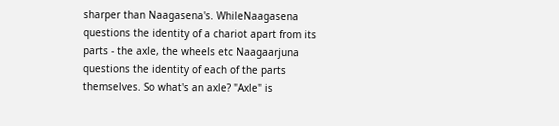sharper than Naagasena's. WhileNaagasena questions the identity of a chariot apart from its parts - the axle, the wheels etc Naagaarjuna questions the identity of each of the parts themselves. So what's an axle? "Axle" is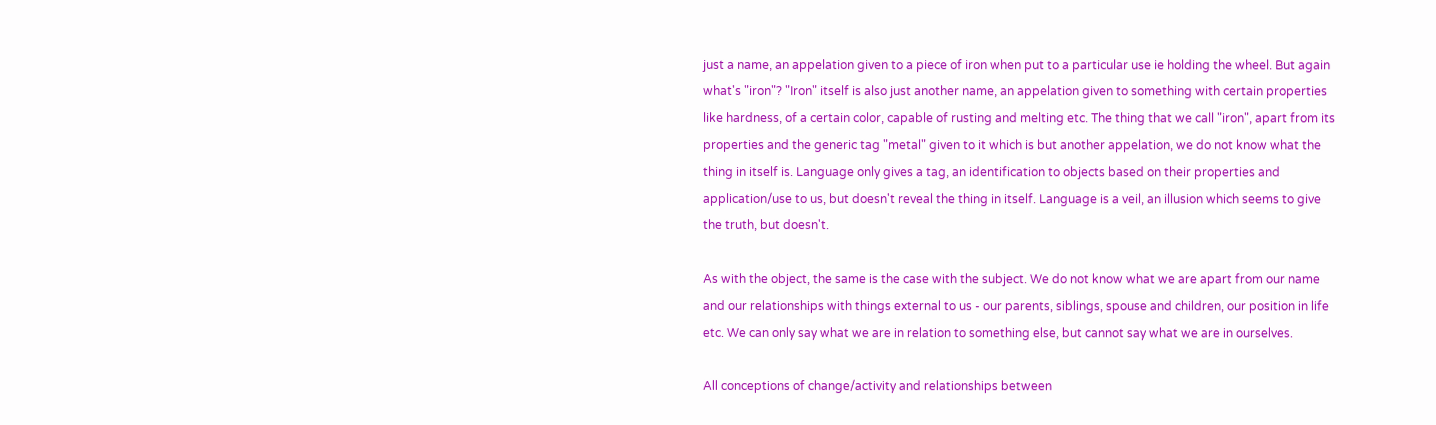just a name, an appelation given to a piece of iron when put to a particular use ie holding the wheel. But again what's "iron"? "Iron" itself is also just another name, an appelation given to something with certain properties like hardness, of a certain color, capable of rusting and melting etc. The thing that we call "iron", apart from its properties and the generic tag "metal" given to it which is but another appelation, we do not know what the thing in itself is. Language only gives a tag, an identification to objects based on their properties and application/use to us, but doesn't reveal the thing in itself. Language is a veil, an illusion which seems to give the truth, but doesn't.

As with the object, the same is the case with the subject. We do not know what we are apart from our name and our relationships with things external to us - our parents, siblings, spouse and children, our position in life etc. We can only say what we are in relation to something else, but cannot say what we are in ourselves.

All conceptions of change/activity and relationships between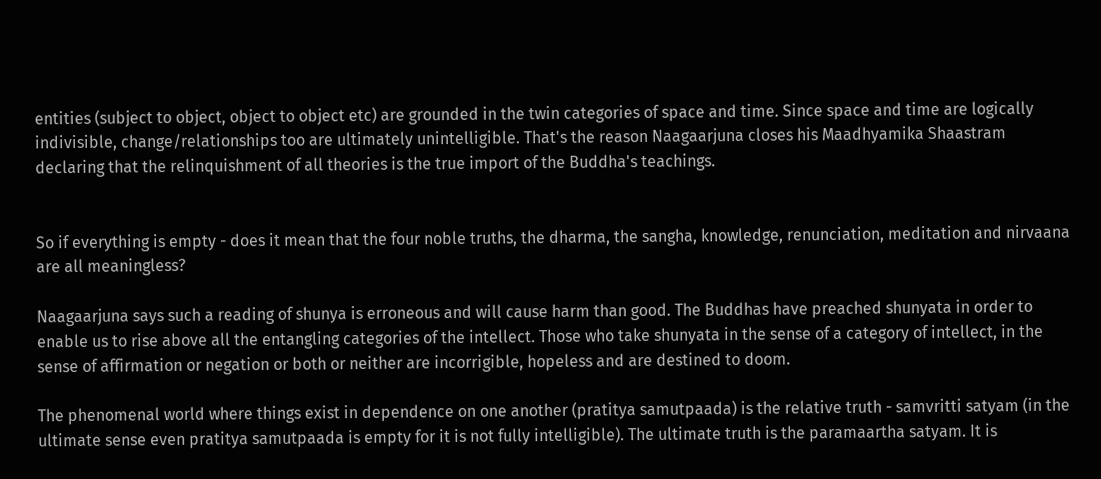entities (subject to object, object to object etc) are grounded in the twin categories of space and time. Since space and time are logically indivisible, change/relationships too are ultimately unintelligible. That's the reason Naagaarjuna closes his Maadhyamika Shaastram declaring that the relinquishment of all theories is the true import of the Buddha's teachings.


So if everything is empty - does it mean that the four noble truths, the dharma, the sangha, knowledge, renunciation, meditation and nirvaana are all meaningless?

Naagaarjuna says such a reading of shunya is erroneous and will cause harm than good. The Buddhas have preached shunyata in order to enable us to rise above all the entangling categories of the intellect. Those who take shunyata in the sense of a category of intellect, in the sense of affirmation or negation or both or neither are incorrigible, hopeless and are destined to doom.

The phenomenal world where things exist in dependence on one another (pratitya samutpaada) is the relative truth - samvritti satyam (in the ultimate sense even pratitya samutpaada is empty for it is not fully intelligible). The ultimate truth is the paramaartha satyam. It is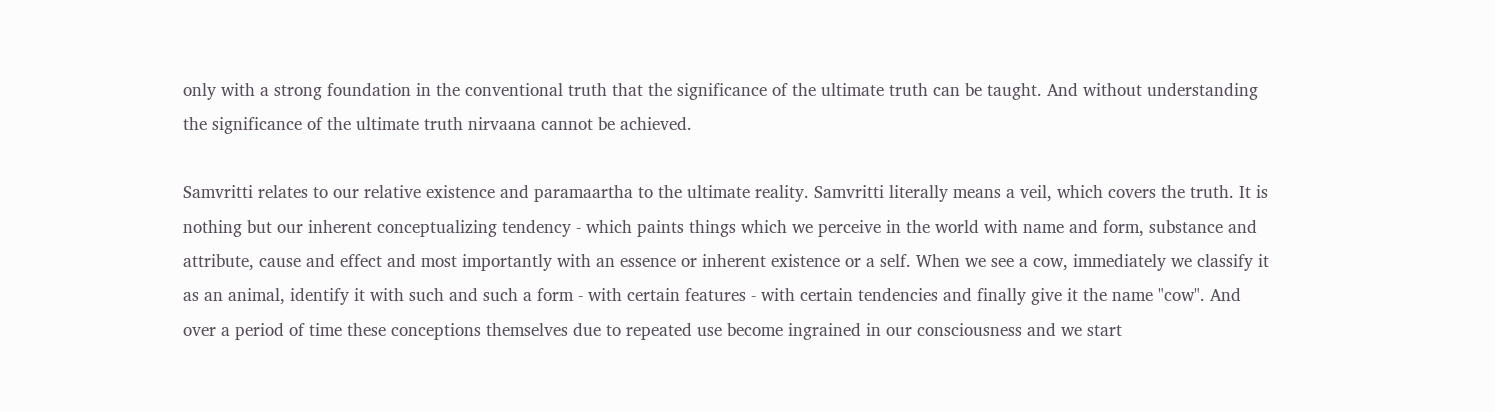only with a strong foundation in the conventional truth that the significance of the ultimate truth can be taught. And without understanding the significance of the ultimate truth nirvaana cannot be achieved.

Samvritti relates to our relative existence and paramaartha to the ultimate reality. Samvritti literally means a veil, which covers the truth. It is nothing but our inherent conceptualizing tendency - which paints things which we perceive in the world with name and form, substance and attribute, cause and effect and most importantly with an essence or inherent existence or a self. When we see a cow, immediately we classify it as an animal, identify it with such and such a form - with certain features - with certain tendencies and finally give it the name "cow". And over a period of time these conceptions themselves due to repeated use become ingrained in our consciousness and we start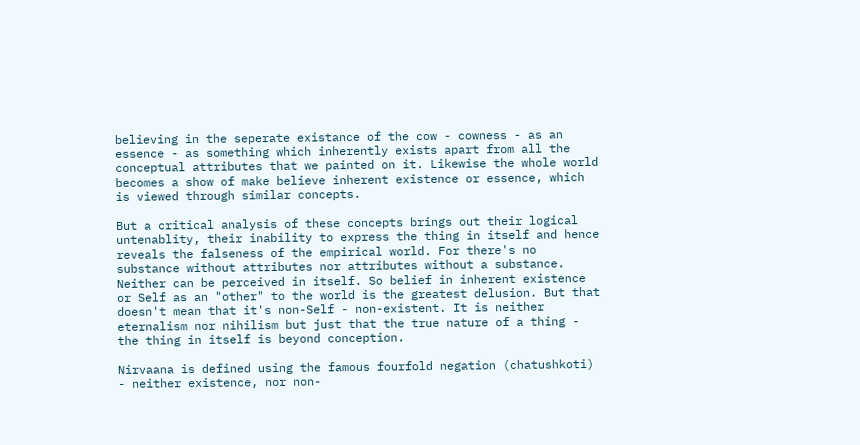believing in the seperate existance of the cow - cowness - as an essence - as something which inherently exists apart from all the conceptual attributes that we painted on it. Likewise the whole world becomes a show of make believe inherent existence or essence, which is viewed through similar concepts.

But a critical analysis of these concepts brings out their logical untenablity, their inability to express the thing in itself and hence reveals the falseness of the empirical world. For there's no substance without attributes nor attributes without a substance. Neither can be perceived in itself. So belief in inherent existence or Self as an "other" to the world is the greatest delusion. But that doesn't mean that it's non-Self - non-existent. It is neither eternalism nor nihilism but just that the true nature of a thing - the thing in itself is beyond conception.

Nirvaana is defined using the famous fourfold negation (chatushkoti) - neither existence, nor non-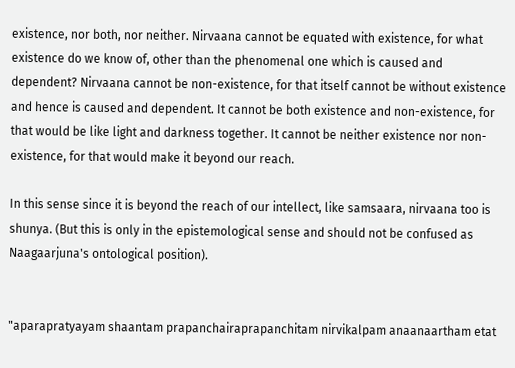existence, nor both, nor neither. Nirvaana cannot be equated with existence, for what existence do we know of, other than the phenomenal one which is caused and dependent? Nirvaana cannot be non-existence, for that itself cannot be without existence and hence is caused and dependent. It cannot be both existence and non-existence, for that would be like light and darkness together. It cannot be neither existence nor non-existence, for that would make it beyond our reach.

In this sense since it is beyond the reach of our intellect, like samsaara, nirvaana too is shunya. (But this is only in the epistemological sense and should not be confused as Naagaarjuna's ontological position).


"aparapratyayam shaantam prapanchairaprapanchitam nirvikalpam anaanaartham etat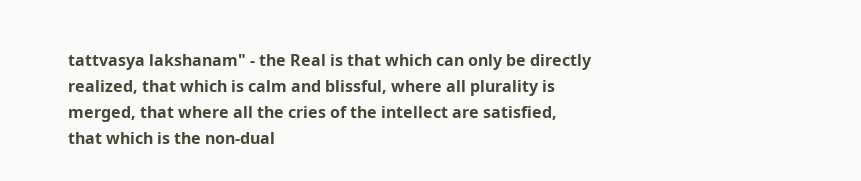tattvasya lakshanam" - the Real is that which can only be directly realized, that which is calm and blissful, where all plurality is merged, that where all the cries of the intellect are satisfied, that which is the non-dual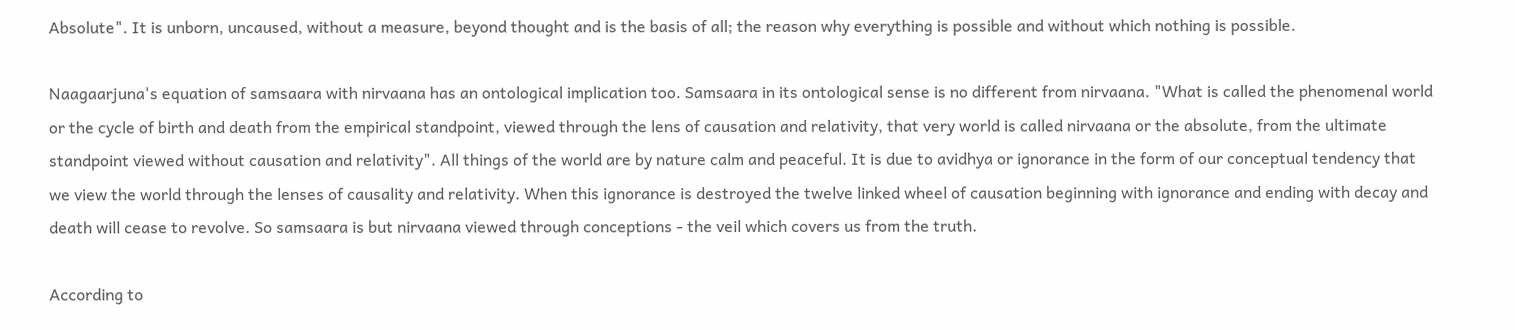Absolute". It is unborn, uncaused, without a measure, beyond thought and is the basis of all; the reason why everything is possible and without which nothing is possible.

Naagaarjuna's equation of samsaara with nirvaana has an ontological implication too. Samsaara in its ontological sense is no different from nirvaana. "What is called the phenomenal world or the cycle of birth and death from the empirical standpoint, viewed through the lens of causation and relativity, that very world is called nirvaana or the absolute, from the ultimate standpoint viewed without causation and relativity". All things of the world are by nature calm and peaceful. It is due to avidhya or ignorance in the form of our conceptual tendency that we view the world through the lenses of causality and relativity. When this ignorance is destroyed the twelve linked wheel of causation beginning with ignorance and ending with decay and death will cease to revolve. So samsaara is but nirvaana viewed through conceptions - the veil which covers us from the truth.

According to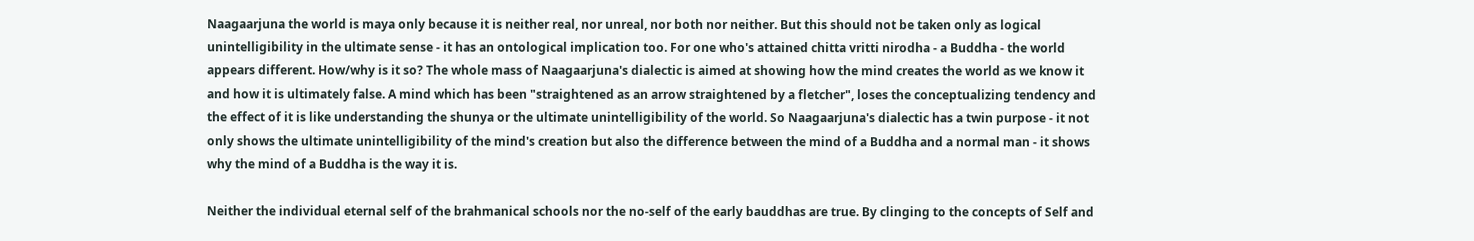Naagaarjuna the world is maya only because it is neither real, nor unreal, nor both nor neither. But this should not be taken only as logical unintelligibility in the ultimate sense - it has an ontological implication too. For one who's attained chitta vritti nirodha - a Buddha - the world appears different. How/why is it so? The whole mass of Naagaarjuna's dialectic is aimed at showing how the mind creates the world as we know it and how it is ultimately false. A mind which has been "straightened as an arrow straightened by a fletcher", loses the conceptualizing tendency and the effect of it is like understanding the shunya or the ultimate unintelligibility of the world. So Naagaarjuna's dialectic has a twin purpose - it not only shows the ultimate unintelligibility of the mind's creation but also the difference between the mind of a Buddha and a normal man - it shows why the mind of a Buddha is the way it is.

Neither the individual eternal self of the brahmanical schools nor the no-self of the early bauddhas are true. By clinging to the concepts of Self and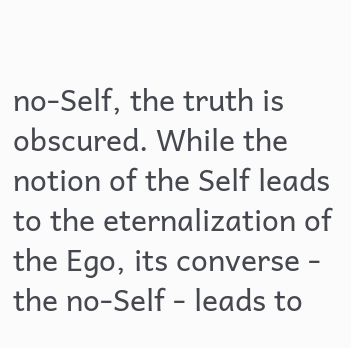no-Self, the truth is obscured. While the notion of the Self leads to the eternalization of the Ego, its converse - the no-Self - leads to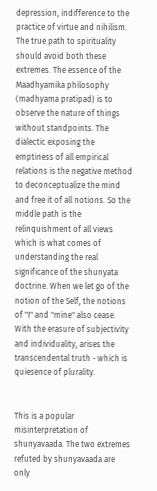depression, indifference to the practice of virtue and nihilism. The true path to spirituality should avoid both these extremes. The essence of the Maadhyamika philosophy (madhyama pratipad) is to observe the nature of things without standpoints. The dialectic exposing the emptiness of all empirical relations is the negative method to deconceptualize the mind and free it of all notions. So the middle path is the relinquishment of all views which is what comes of understanding the real significance of the shunyata doctrine. When we let go of the notion of the Self, the notions of "I" and "mine" also cease. With the erasure of subjectivity and individuality, arises the transcendental truth - which is quiesence of plurality.


This is a popular misinterpretation of shunyavaada. The two extremes refuted by shunyavaada are only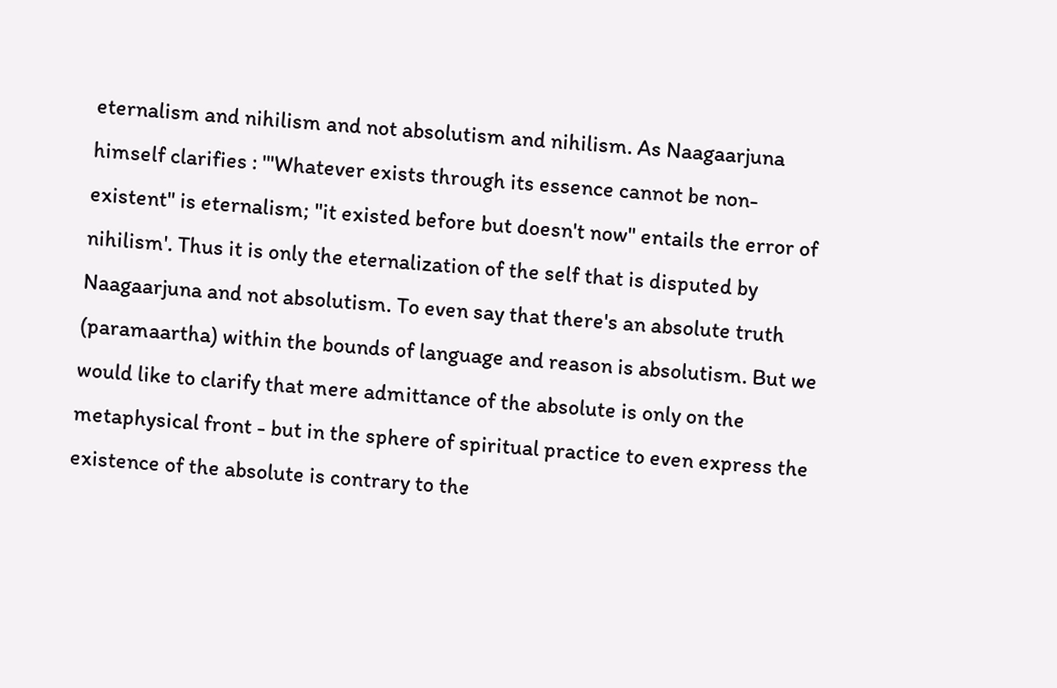eternalism and nihilism and not absolutism and nihilism. As Naagaarjuna himself clarifies : '"Whatever exists through its essence cannot be non-existent" is eternalism; "it existed before but doesn't now" entails the error of nihilism'. Thus it is only the eternalization of the self that is disputed by Naagaarjuna and not absolutism. To even say that there's an absolute truth (paramaartha) within the bounds of language and reason is absolutism. But we would like to clarify that mere admittance of the absolute is only on the metaphysical front - but in the sphere of spiritual practice to even express the existence of the absolute is contrary to the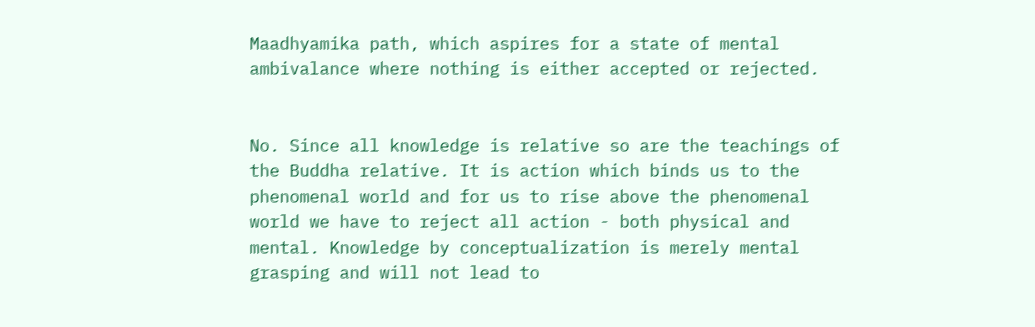Maadhyamika path, which aspires for a state of mental ambivalance where nothing is either accepted or rejected.


No. Since all knowledge is relative so are the teachings of the Buddha relative. It is action which binds us to the phenomenal world and for us to rise above the phenomenal world we have to reject all action - both physical and mental. Knowledge by conceptualization is merely mental grasping and will not lead to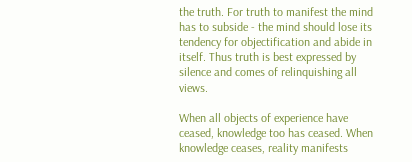the truth. For truth to manifest the mind has to subside - the mind should lose its tendency for objectification and abide in itself. Thus truth is best expressed by silence and comes of relinquishing all views.

When all objects of experience have ceased, knowledge too has ceased. When knowledge ceases, reality manifests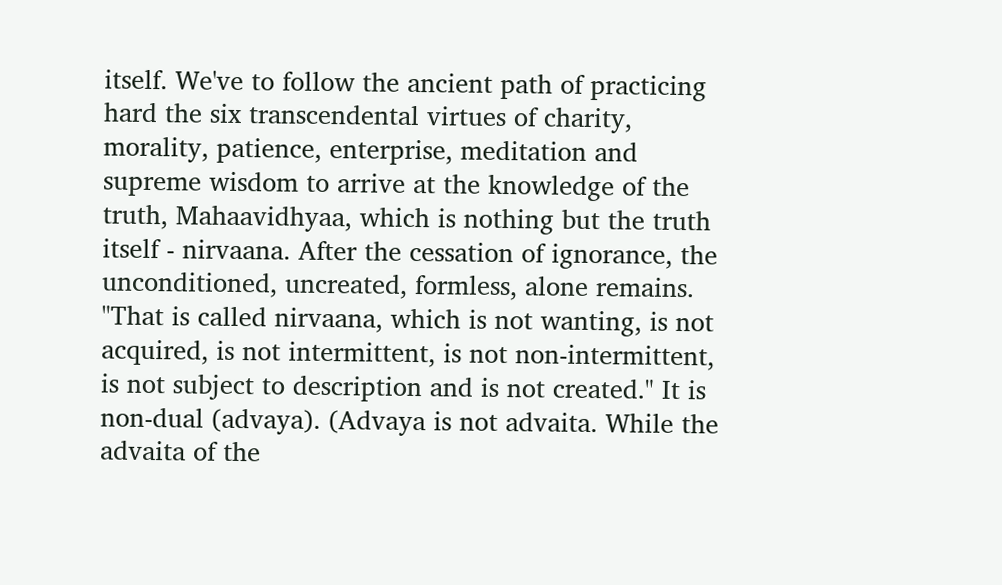itself. We've to follow the ancient path of practicing hard the six transcendental virtues of charity, morality, patience, enterprise, meditation and supreme wisdom to arrive at the knowledge of the truth, Mahaavidhyaa, which is nothing but the truth itself - nirvaana. After the cessation of ignorance, the unconditioned, uncreated, formless, alone remains. "That is called nirvaana, which is not wanting, is not acquired, is not intermittent, is not non-intermittent, is not subject to description and is not created." It is non-dual (advaya). (Advaya is not advaita. While the advaita of the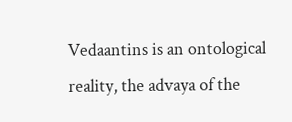Vedaantins is an ontological reality, the advaya of the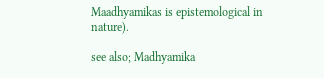Maadhyamikas is epistemological in nature).

see also; Madhyamika